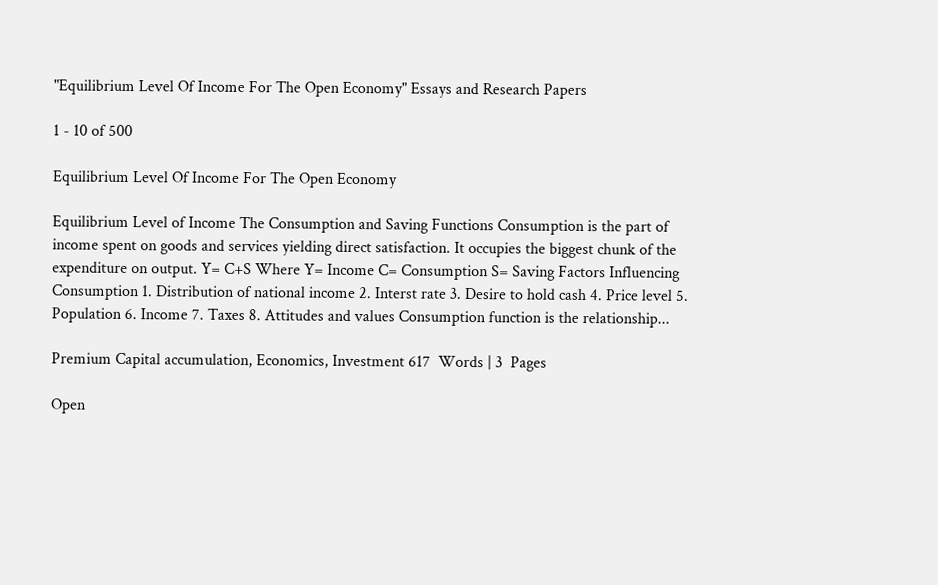"Equilibrium Level Of Income For The Open Economy" Essays and Research Papers

1 - 10 of 500

Equilibrium Level Of Income For The Open Economy

Equilibrium Level of Income The Consumption and Saving Functions Consumption is the part of income spent on goods and services yielding direct satisfaction. It occupies the biggest chunk of the expenditure on output. Y= C+S Where Y= Income C= Consumption S= Saving Factors Influencing Consumption 1. Distribution of national income 2. Interst rate 3. Desire to hold cash 4. Price level 5. Population 6. Income 7. Taxes 8. Attitudes and values Consumption function is the relationship...

Premium Capital accumulation, Economics, Investment 617  Words | 3  Pages

Open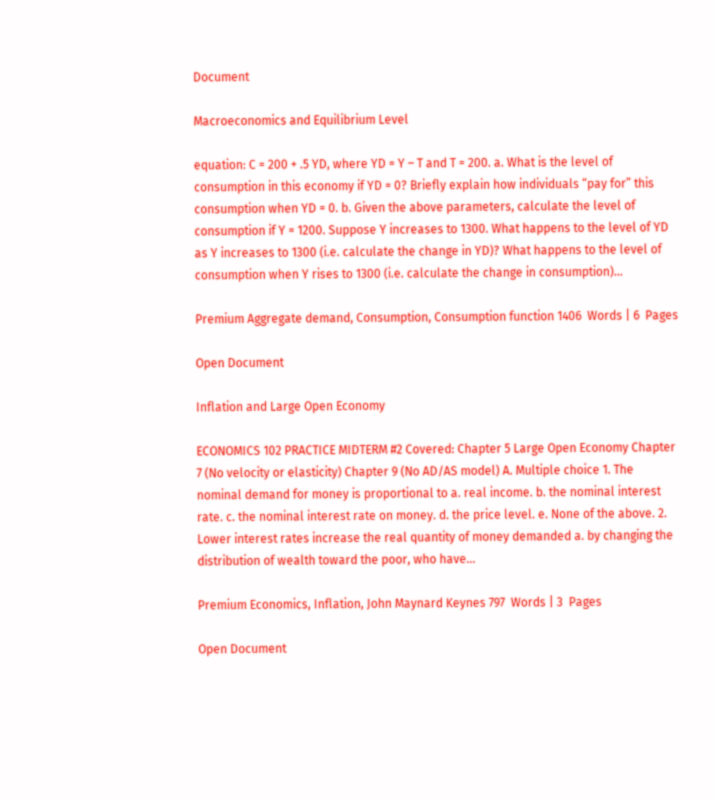Document

Macroeconomics and Equilibrium Level

equation: C = 200 + .5 YD, where YD = Y – T and T = 200. a. What is the level of consumption in this economy if YD = 0? Briefly explain how individuals “pay for” this consumption when YD = 0. b. Given the above parameters, calculate the level of consumption if Y = 1200. Suppose Y increases to 1300. What happens to the level of YD as Y increases to 1300 (i.e. calculate the change in YD)? What happens to the level of consumption when Y rises to 1300 (i.e. calculate the change in consumption)...

Premium Aggregate demand, Consumption, Consumption function 1406  Words | 6  Pages

Open Document

Inflation and Large Open Economy

ECONOMICS 102 PRACTICE MIDTERM #2 Covered: Chapter 5 Large Open Economy Chapter 7 (No velocity or elasticity) Chapter 9 (No AD/AS model) A. Multiple choice 1. The nominal demand for money is proportional to a. real income. b. the nominal interest rate. c. the nominal interest rate on money. d. the price level. e. None of the above. 2. Lower interest rates increase the real quantity of money demanded a. by changing the distribution of wealth toward the poor, who have...

Premium Economics, Inflation, John Maynard Keynes 797  Words | 3  Pages

Open Document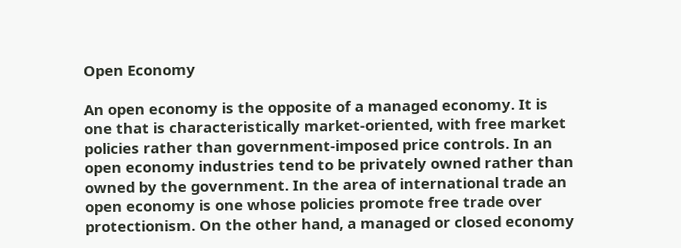Open Economy

An open economy is the opposite of a managed economy. It is one that is characteristically market-oriented, with free market policies rather than government-imposed price controls. In an open economy industries tend to be privately owned rather than owned by the government. In the area of international trade an open economy is one whose policies promote free trade over protectionism. On the other hand, a managed or closed economy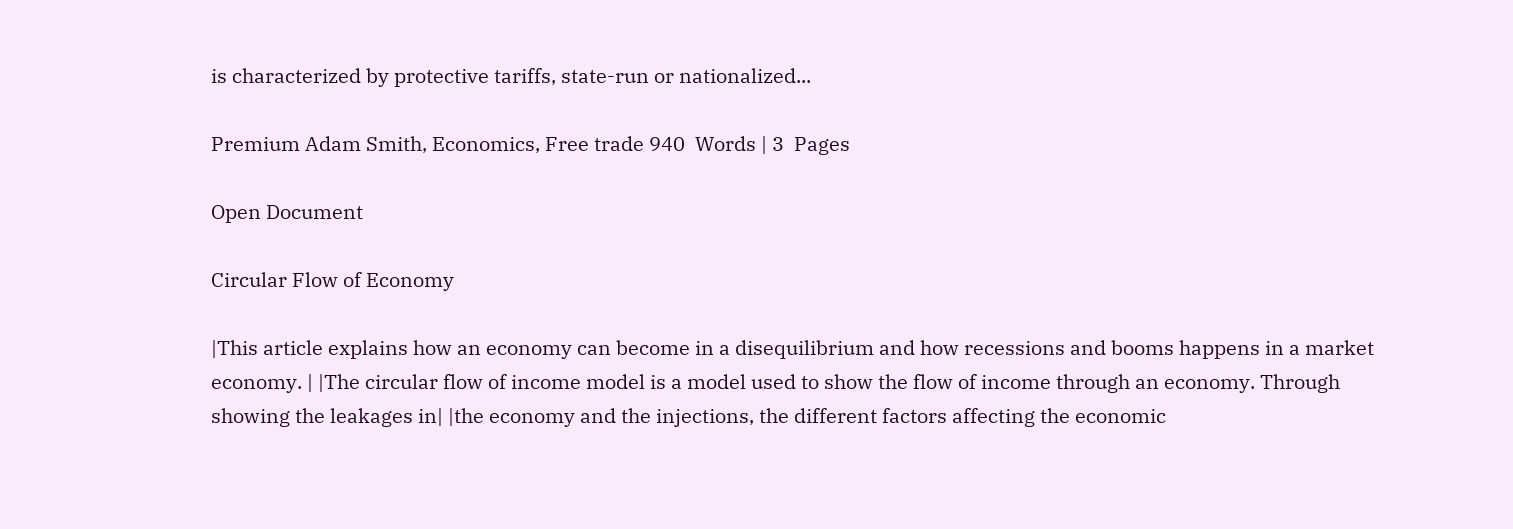is characterized by protective tariffs, state-run or nationalized...

Premium Adam Smith, Economics, Free trade 940  Words | 3  Pages

Open Document

Circular Flow of Economy

|This article explains how an economy can become in a disequilibrium and how recessions and booms happens in a market economy. | |The circular flow of income model is a model used to show the flow of income through an economy. Through showing the leakages in| |the economy and the injections, the different factors affecting the economic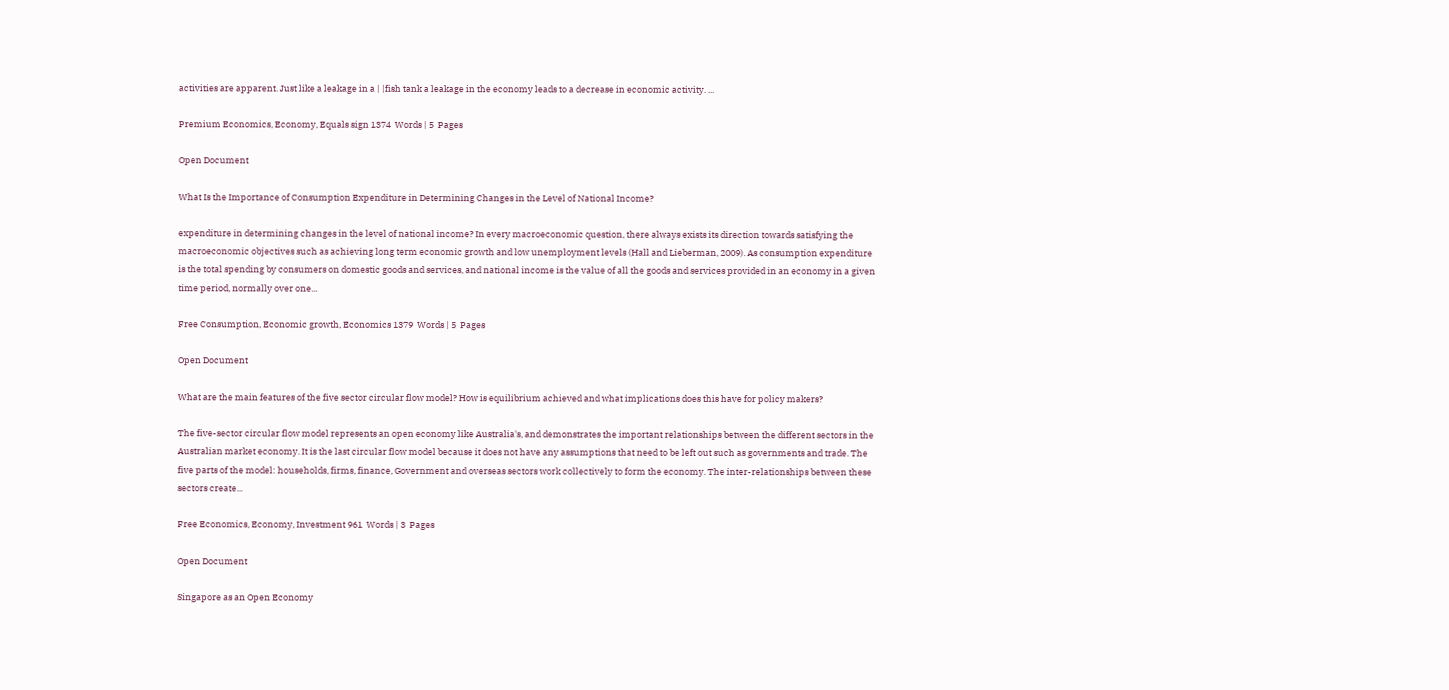activities are apparent. Just like a leakage in a | |fish tank a leakage in the economy leads to a decrease in economic activity. ...

Premium Economics, Economy, Equals sign 1374  Words | 5  Pages

Open Document

What Is the Importance of Consumption Expenditure in Determining Changes in the Level of National Income?

expenditure in determining changes in the level of national income? In every macroeconomic question, there always exists its direction towards satisfying the macroeconomic objectives such as achieving long term economic growth and low unemployment levels (Hall and Lieberman, 2009). As consumption expenditure is the total spending by consumers on domestic goods and services, and national income is the value of all the goods and services provided in an economy in a given time period, normally over one...

Free Consumption, Economic growth, Economics 1379  Words | 5  Pages

Open Document

What are the main features of the five sector circular flow model? How is equilibrium achieved and what implications does this have for policy makers?

The five-sector circular flow model represents an open economy like Australia's, and demonstrates the important relationships between the different sectors in the Australian market economy. It is the last circular flow model because it does not have any assumptions that need to be left out such as governments and trade. The five parts of the model: households, firms, finance, Government and overseas sectors work collectively to form the economy. The inter-relationships between these sectors create...

Free Economics, Economy, Investment 961  Words | 3  Pages

Open Document

Singapore as an Open Economy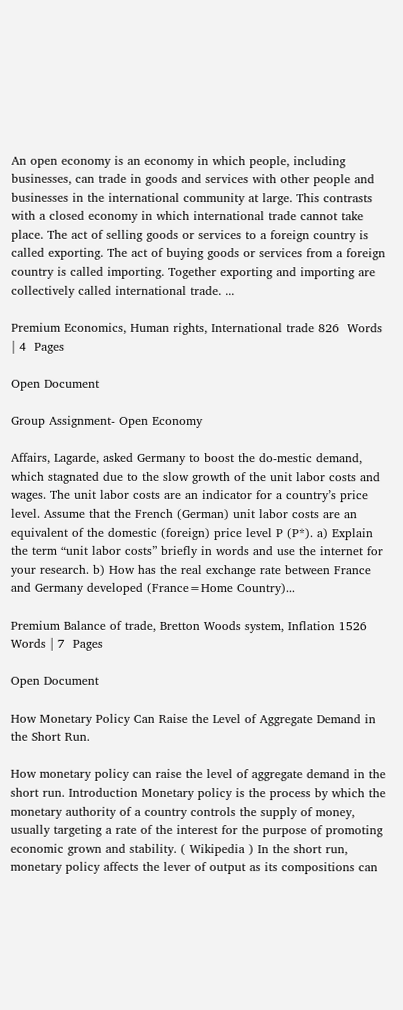An open economy is an economy in which people, including businesses, can trade in goods and services with other people and businesses in the international community at large. This contrasts with a closed economy in which international trade cannot take place. The act of selling goods or services to a foreign country is called exporting. The act of buying goods or services from a foreign country is called importing. Together exporting and importing are collectively called international trade. ...

Premium Economics, Human rights, International trade 826  Words | 4  Pages

Open Document

Group Assignment- Open Economy

Affairs, Lagarde, asked Germany to boost the do-mestic demand, which stagnated due to the slow growth of the unit labor costs and wages. The unit labor costs are an indicator for a country’s price level. Assume that the French (German) unit labor costs are an equivalent of the domestic (foreign) price level P (P*). a) Explain the term “unit labor costs” briefly in words and use the internet for your research. b) How has the real exchange rate between France and Germany developed (France=Home Country)...

Premium Balance of trade, Bretton Woods system, Inflation 1526  Words | 7  Pages

Open Document

How Monetary Policy Can Raise the Level of Aggregate Demand in the Short Run.

How monetary policy can raise the level of aggregate demand in the short run. Introduction Monetary policy is the process by which the monetary authority of a country controls the supply of money, usually targeting a rate of the interest for the purpose of promoting economic grown and stability. ( Wikipedia ) In the short run, monetary policy affects the lever of output as its compositions can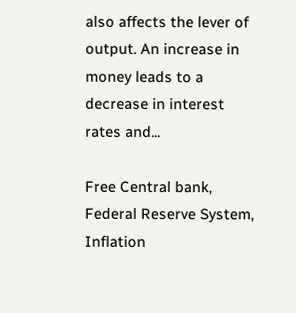also affects the lever of output. An increase in money leads to a decrease in interest rates and...

Free Central bank, Federal Reserve System, Inflation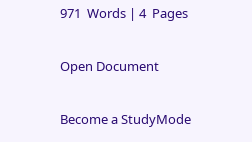971  Words | 4  Pages

Open Document

Become a StudyMode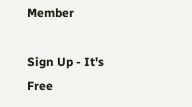Member

Sign Up - It's Free